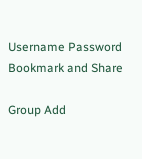Username Password
Bookmark and Share

Group Add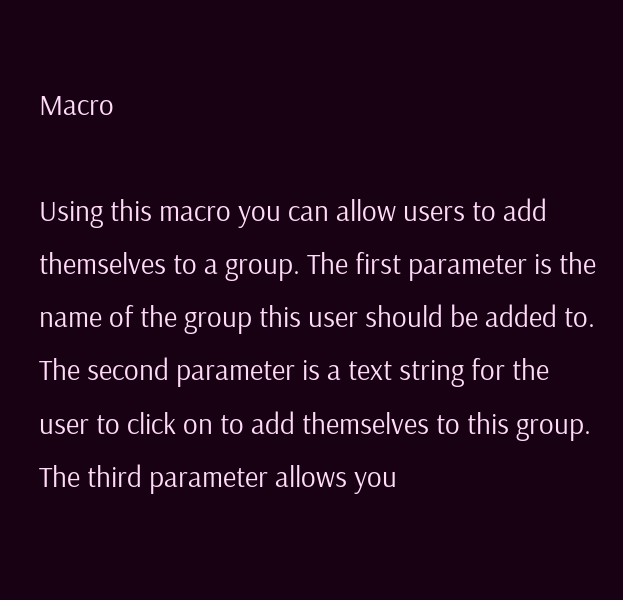Macro

Using this macro you can allow users to add themselves to a group. The first parameter is the name of the group this user should be added to. The second parameter is a text string for the user to click on to add themselves to this group. The third parameter allows you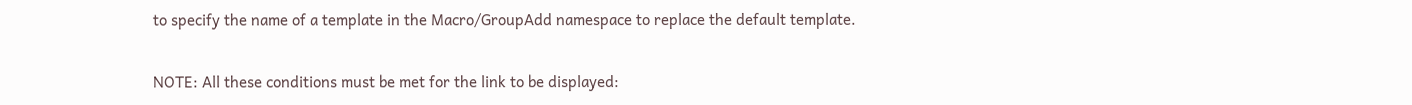to specify the name of a template in the Macro/GroupAdd namespace to replace the default template.

NOTE: All these conditions must be met for the link to be displayed: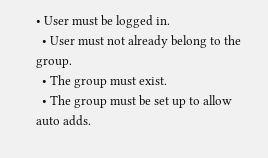• User must be logged in.
  • User must not already belong to the group.
  • The group must exist.
  • The group must be set up to allow auto adds.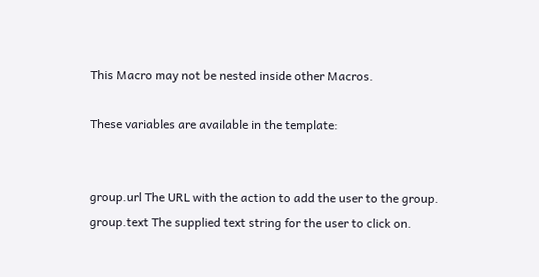This Macro may not be nested inside other Macros.

These variables are available in the template:


group.url The URL with the action to add the user to the group. group.text The supplied text string for the user to click on.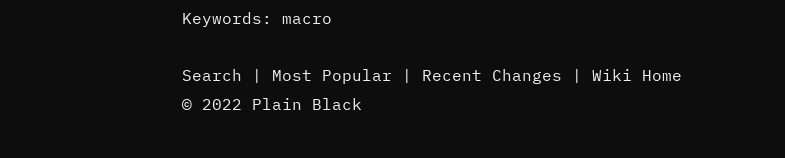Keywords: macro

Search | Most Popular | Recent Changes | Wiki Home
© 2022 Plain Black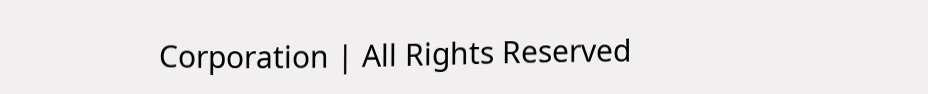Corporation | All Rights Reserved